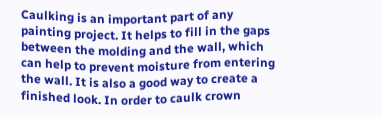Caulking is an important part of any painting project. It helps to fill in the gaps between the molding and the wall, which can help to prevent moisture from entering the wall. It is also a good way to create a finished look. In order to caulk crown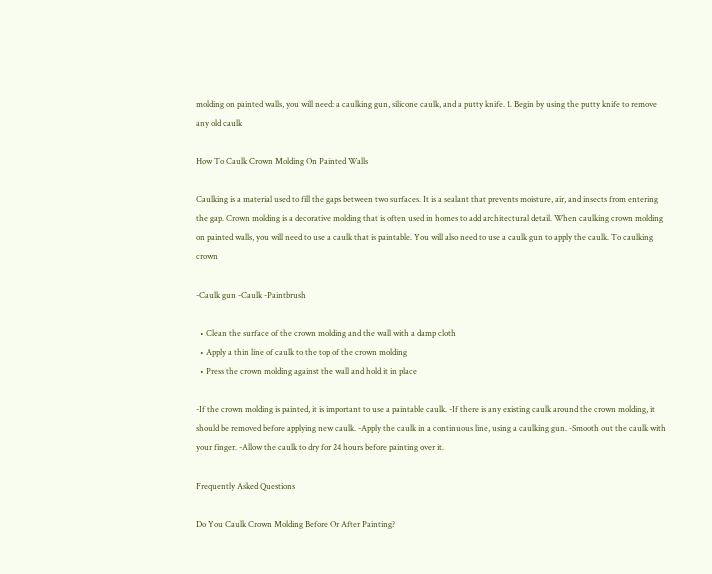molding on painted walls, you will need: a caulking gun, silicone caulk, and a putty knife. 1. Begin by using the putty knife to remove any old caulk

How To Caulk Crown Molding On Painted Walls

Caulking is a material used to fill the gaps between two surfaces. It is a sealant that prevents moisture, air, and insects from entering the gap. Crown molding is a decorative molding that is often used in homes to add architectural detail. When caulking crown molding on painted walls, you will need to use a caulk that is paintable. You will also need to use a caulk gun to apply the caulk. To caulking crown

-Caulk gun -Caulk -Paintbrush

  • Clean the surface of the crown molding and the wall with a damp cloth
  • Apply a thin line of caulk to the top of the crown molding
  • Press the crown molding against the wall and hold it in place

-If the crown molding is painted, it is important to use a paintable caulk. -If there is any existing caulk around the crown molding, it should be removed before applying new caulk. -Apply the caulk in a continuous line, using a caulking gun. -Smooth out the caulk with your finger. -Allow the caulk to dry for 24 hours before painting over it.

Frequently Asked Questions

Do You Caulk Crown Molding Before Or After Painting?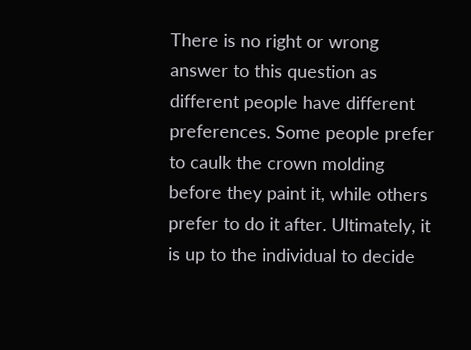There is no right or wrong answer to this question as different people have different preferences. Some people prefer to caulk the crown molding before they paint it, while others prefer to do it after. Ultimately, it is up to the individual to decide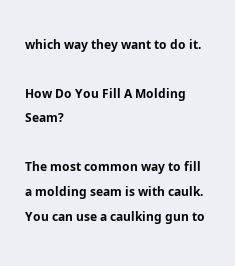which way they want to do it.

How Do You Fill A Molding Seam?

The most common way to fill a molding seam is with caulk. You can use a caulking gun to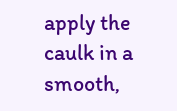apply the caulk in a smooth,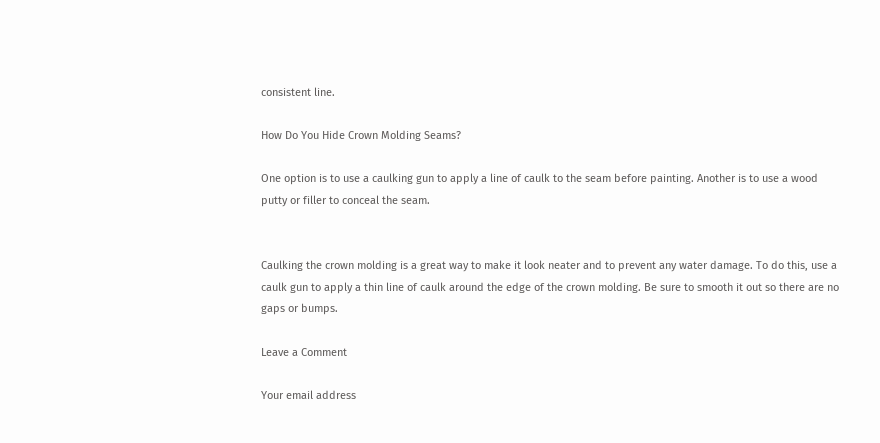consistent line.

How Do You Hide Crown Molding Seams?

One option is to use a caulking gun to apply a line of caulk to the seam before painting. Another is to use a wood putty or filler to conceal the seam.


Caulking the crown molding is a great way to make it look neater and to prevent any water damage. To do this, use a caulk gun to apply a thin line of caulk around the edge of the crown molding. Be sure to smooth it out so there are no gaps or bumps.

Leave a Comment

Your email address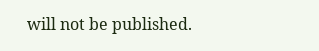will not be published.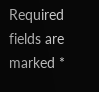Required fields are marked *